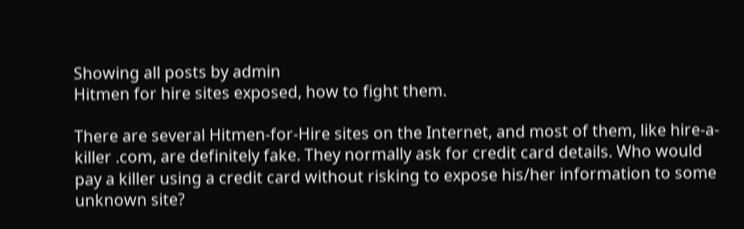Showing all posts by admin
Hitmen for hire sites exposed, how to fight them.

There are several Hitmen-for-Hire sites on the Internet, and most of them, like hire-a-killer .com, are definitely fake. They normally ask for credit card details. Who would pay a killer using a credit card without risking to expose his/her information to some unknown site?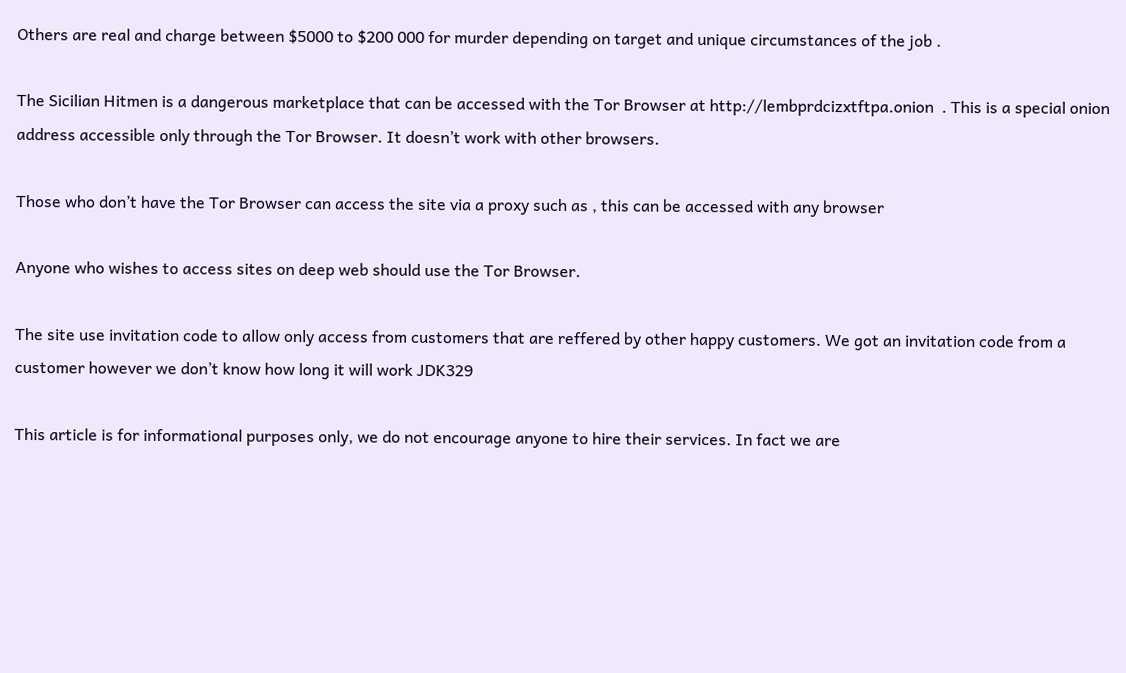Others are real and charge between $5000 to $200 000 for murder depending on target and unique circumstances of the job .

The Sicilian Hitmen is a dangerous marketplace that can be accessed with the Tor Browser at http://lembprdcizxtftpa.onion  . This is a special onion address accessible only through the Tor Browser. It doesn’t work with other browsers.

Those who don’t have the Tor Browser can access the site via a proxy such as , this can be accessed with any browser

Anyone who wishes to access sites on deep web should use the Tor Browser.

The site use invitation code to allow only access from customers that are reffered by other happy customers. We got an invitation code from a customer however we don’t know how long it will work JDK329

This article is for informational purposes only, we do not encourage anyone to hire their services. In fact we are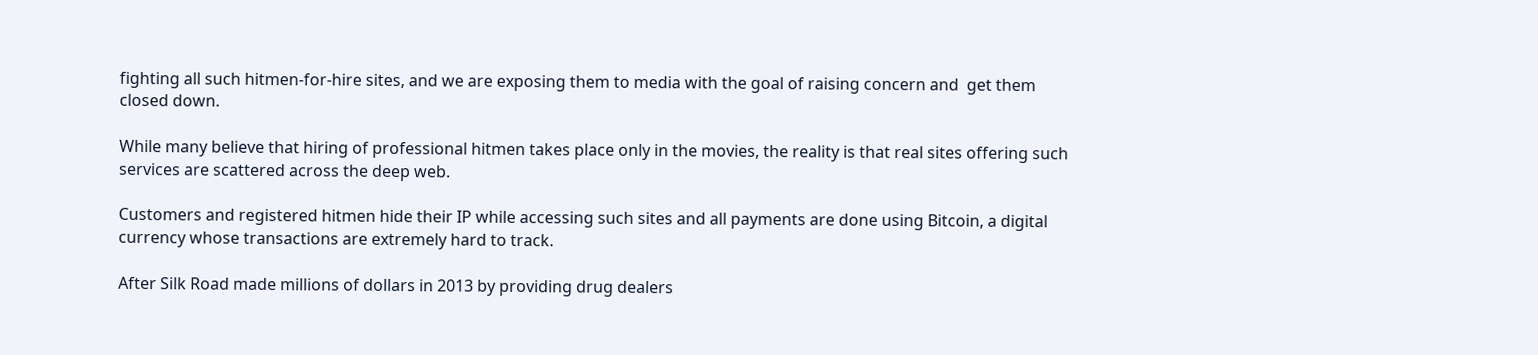fighting all such hitmen-for-hire sites, and we are exposing them to media with the goal of raising concern and  get them closed down.

While many believe that hiring of professional hitmen takes place only in the movies, the reality is that real sites offering such services are scattered across the deep web.

Customers and registered hitmen hide their IP while accessing such sites and all payments are done using Bitcoin, a digital currency whose transactions are extremely hard to track.

After Silk Road made millions of dollars in 2013 by providing drug dealers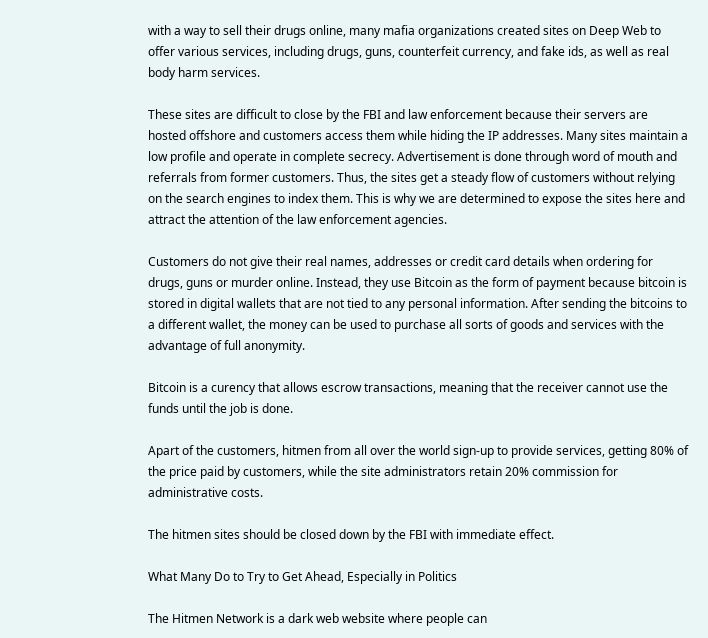with a way to sell their drugs online, many mafia organizations created sites on Deep Web to offer various services, including drugs, guns, counterfeit currency, and fake ids, as well as real body harm services.

These sites are difficult to close by the FBI and law enforcement because their servers are hosted offshore and customers access them while hiding the IP addresses. Many sites maintain a low profile and operate in complete secrecy. Advertisement is done through word of mouth and referrals from former customers. Thus, the sites get a steady flow of customers without relying on the search engines to index them. This is why we are determined to expose the sites here and attract the attention of the law enforcement agencies.

Customers do not give their real names, addresses or credit card details when ordering for drugs, guns or murder online. Instead, they use Bitcoin as the form of payment because bitcoin is stored in digital wallets that are not tied to any personal information. After sending the bitcoins to a different wallet, the money can be used to purchase all sorts of goods and services with the advantage of full anonymity.

Bitcoin is a curency that allows escrow transactions, meaning that the receiver cannot use the funds until the job is done.

Apart of the customers, hitmen from all over the world sign-up to provide services, getting 80% of the price paid by customers, while the site administrators retain 20% commission for administrative costs.

The hitmen sites should be closed down by the FBI with immediate effect.

What Many Do to Try to Get Ahead, Especially in Politics

The Hitmen Network is a dark web website where people can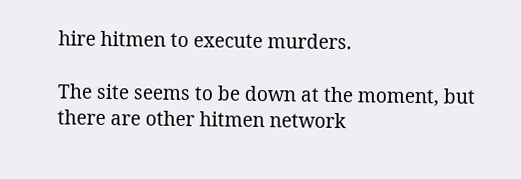hire hitmen to execute murders.

The site seems to be down at the moment, but there are other hitmen network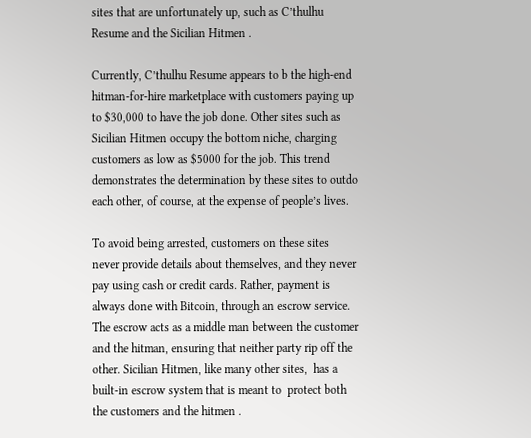sites that are unfortunately up, such as C’thulhu Resume and the Sicilian Hitmen .

Currently, C’thulhu Resume appears to b the high-end hitman-for-hire marketplace with customers paying up to $30,000 to have the job done. Other sites such as Sicilian Hitmen occupy the bottom niche, charging customers as low as $5000 for the job. This trend demonstrates the determination by these sites to outdo each other, of course, at the expense of people’s lives.

To avoid being arrested, customers on these sites never provide details about themselves, and they never pay using cash or credit cards. Rather, payment is always done with Bitcoin, through an escrow service. The escrow acts as a middle man between the customer and the hitman, ensuring that neither party rip off the other. Sicilian Hitmen, like many other sites,  has a built-in escrow system that is meant to  protect both the customers and the hitmen .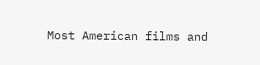Most American films and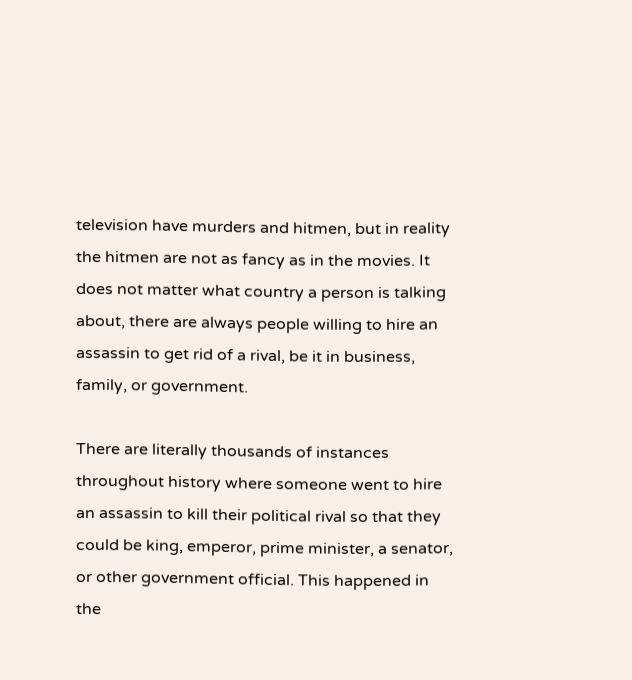television have murders and hitmen, but in reality the hitmen are not as fancy as in the movies. It does not matter what country a person is talking about, there are always people willing to hire an assassin to get rid of a rival, be it in business, family, or government.

There are literally thousands of instances throughout history where someone went to hire an assassin to kill their political rival so that they could be king, emperor, prime minister, a senator, or other government official. This happened in the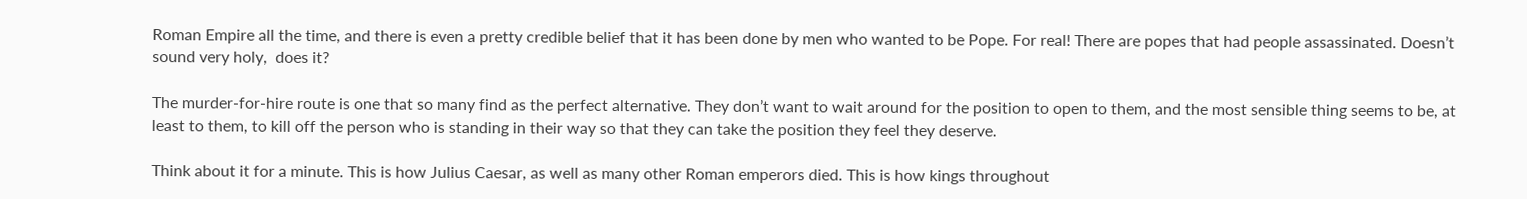Roman Empire all the time, and there is even a pretty credible belief that it has been done by men who wanted to be Pope. For real! There are popes that had people assassinated. Doesn’t sound very holy,  does it?

The murder-for-hire route is one that so many find as the perfect alternative. They don’t want to wait around for the position to open to them, and the most sensible thing seems to be, at least to them, to kill off the person who is standing in their way so that they can take the position they feel they deserve.

Think about it for a minute. This is how Julius Caesar, as well as many other Roman emperors died. This is how kings throughout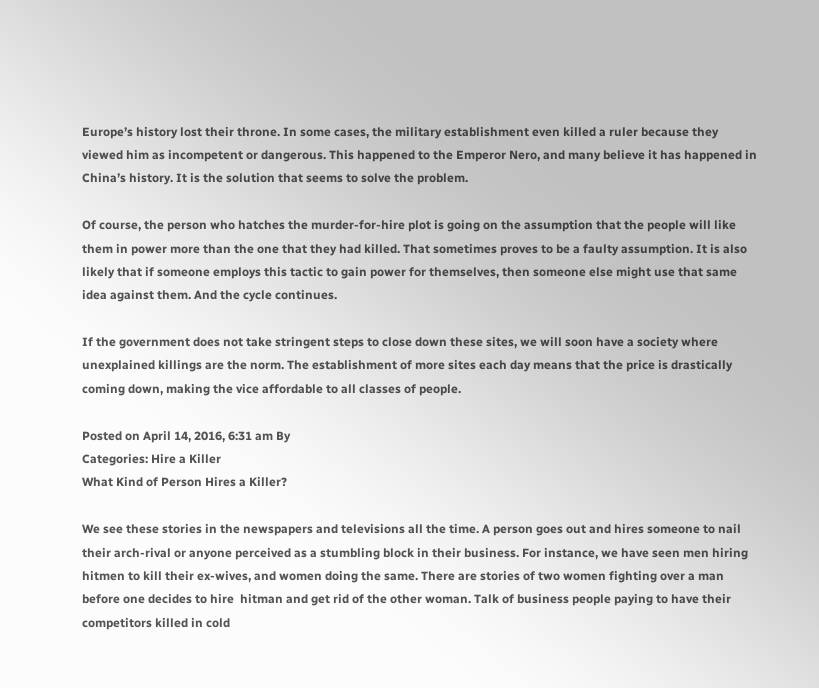Europe’s history lost their throne. In some cases, the military establishment even killed a ruler because they viewed him as incompetent or dangerous. This happened to the Emperor Nero, and many believe it has happened in China’s history. It is the solution that seems to solve the problem.

Of course, the person who hatches the murder-for-hire plot is going on the assumption that the people will like them in power more than the one that they had killed. That sometimes proves to be a faulty assumption. It is also likely that if someone employs this tactic to gain power for themselves, then someone else might use that same idea against them. And the cycle continues.

If the government does not take stringent steps to close down these sites, we will soon have a society where unexplained killings are the norm. The establishment of more sites each day means that the price is drastically coming down, making the vice affordable to all classes of people.

Posted on April 14, 2016, 6:31 am By
Categories: Hire a Killer
What Kind of Person Hires a Killer?

We see these stories in the newspapers and televisions all the time. A person goes out and hires someone to nail their arch-rival or anyone perceived as a stumbling block in their business. For instance, we have seen men hiring hitmen to kill their ex-wives, and women doing the same. There are stories of two women fighting over a man before one decides to hire  hitman and get rid of the other woman. Talk of business people paying to have their competitors killed in cold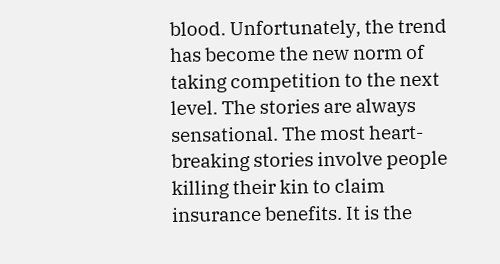blood. Unfortunately, the trend has become the new norm of taking competition to the next level. The stories are always sensational. The most heart-breaking stories involve people killing their kin to claim insurance benefits. It is the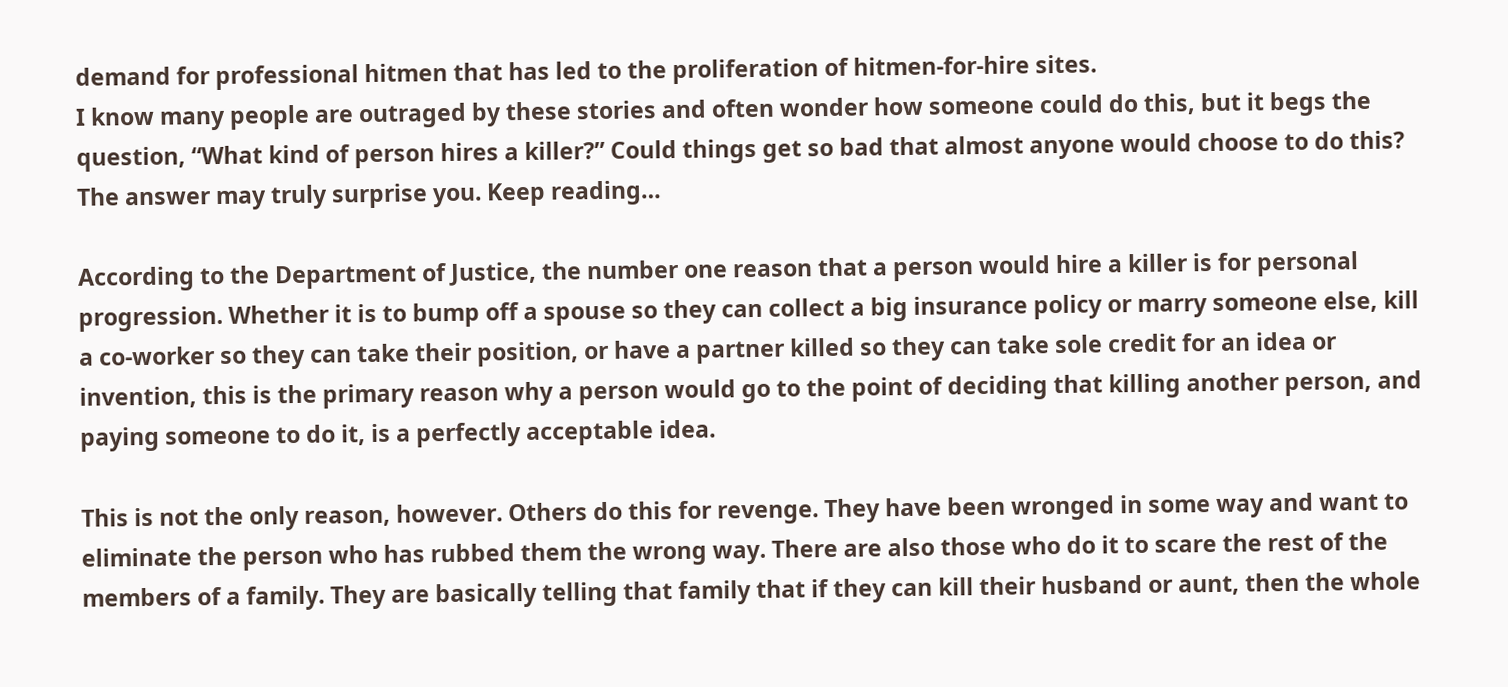demand for professional hitmen that has led to the proliferation of hitmen-for-hire sites.
I know many people are outraged by these stories and often wonder how someone could do this, but it begs the question, “What kind of person hires a killer?” Could things get so bad that almost anyone would choose to do this? The answer may truly surprise you. Keep reading…

According to the Department of Justice, the number one reason that a person would hire a killer is for personal progression. Whether it is to bump off a spouse so they can collect a big insurance policy or marry someone else, kill a co-worker so they can take their position, or have a partner killed so they can take sole credit for an idea or invention, this is the primary reason why a person would go to the point of deciding that killing another person, and paying someone to do it, is a perfectly acceptable idea.

This is not the only reason, however. Others do this for revenge. They have been wronged in some way and want to eliminate the person who has rubbed them the wrong way. There are also those who do it to scare the rest of the members of a family. They are basically telling that family that if they can kill their husband or aunt, then the whole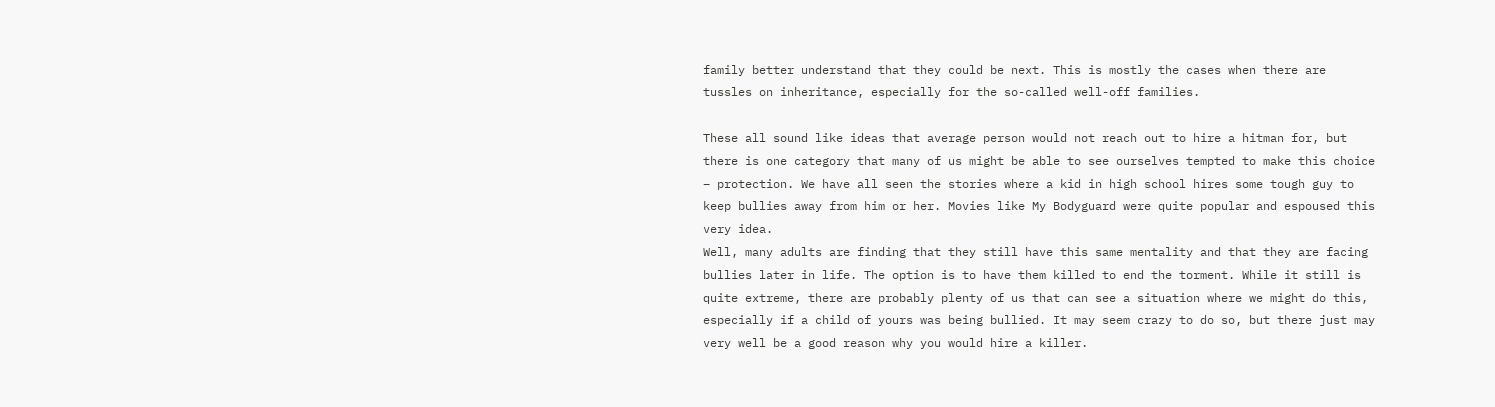family better understand that they could be next. This is mostly the cases when there are tussles on inheritance, especially for the so-called well-off families.

These all sound like ideas that average person would not reach out to hire a hitman for, but there is one category that many of us might be able to see ourselves tempted to make this choice – protection. We have all seen the stories where a kid in high school hires some tough guy to keep bullies away from him or her. Movies like My Bodyguard were quite popular and espoused this very idea.
Well, many adults are finding that they still have this same mentality and that they are facing bullies later in life. The option is to have them killed to end the torment. While it still is quite extreme, there are probably plenty of us that can see a situation where we might do this, especially if a child of yours was being bullied. It may seem crazy to do so, but there just may very well be a good reason why you would hire a killer.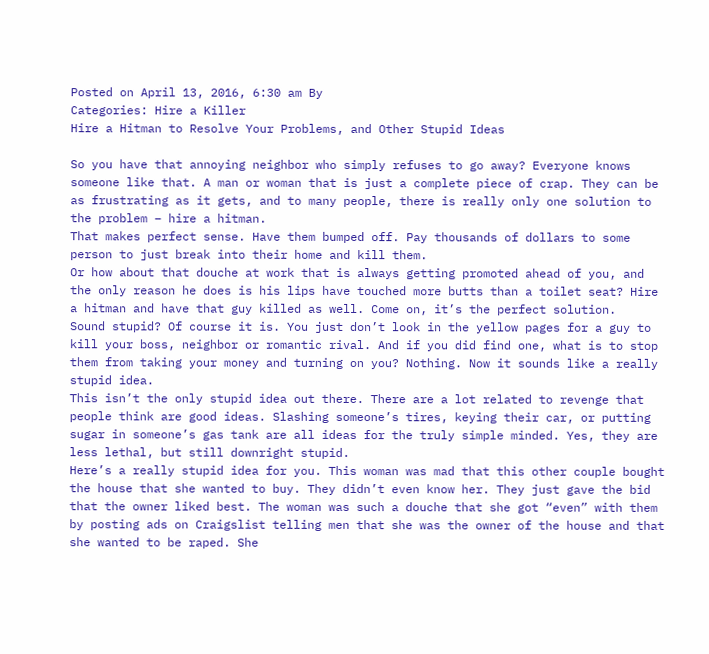Posted on April 13, 2016, 6:30 am By
Categories: Hire a Killer
Hire a Hitman to Resolve Your Problems, and Other Stupid Ideas

So you have that annoying neighbor who simply refuses to go away? Everyone knows someone like that. A man or woman that is just a complete piece of crap. They can be as frustrating as it gets, and to many people, there is really only one solution to the problem – hire a hitman.
That makes perfect sense. Have them bumped off. Pay thousands of dollars to some person to just break into their home and kill them.
Or how about that douche at work that is always getting promoted ahead of you, and the only reason he does is his lips have touched more butts than a toilet seat? Hire a hitman and have that guy killed as well. Come on, it’s the perfect solution.
Sound stupid? Of course it is. You just don’t look in the yellow pages for a guy to kill your boss, neighbor or romantic rival. And if you did find one, what is to stop them from taking your money and turning on you? Nothing. Now it sounds like a really stupid idea.
This isn’t the only stupid idea out there. There are a lot related to revenge that people think are good ideas. Slashing someone’s tires, keying their car, or putting sugar in someone’s gas tank are all ideas for the truly simple minded. Yes, they are less lethal, but still downright stupid.
Here’s a really stupid idea for you. This woman was mad that this other couple bought the house that she wanted to buy. They didn’t even know her. They just gave the bid that the owner liked best. The woman was such a douche that she got “even” with them by posting ads on Craigslist telling men that she was the owner of the house and that she wanted to be raped. She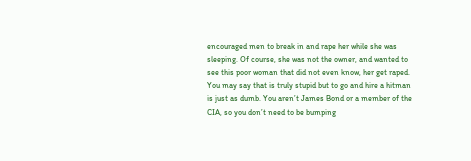encouraged men to break in and rape her while she was sleeping. Of course, she was not the owner, and wanted to see this poor woman that did not even know, her get raped.
You may say that is truly stupid but to go and hire a hitman is just as dumb. You aren’t James Bond or a member of the CIA, so you don’t need to be bumping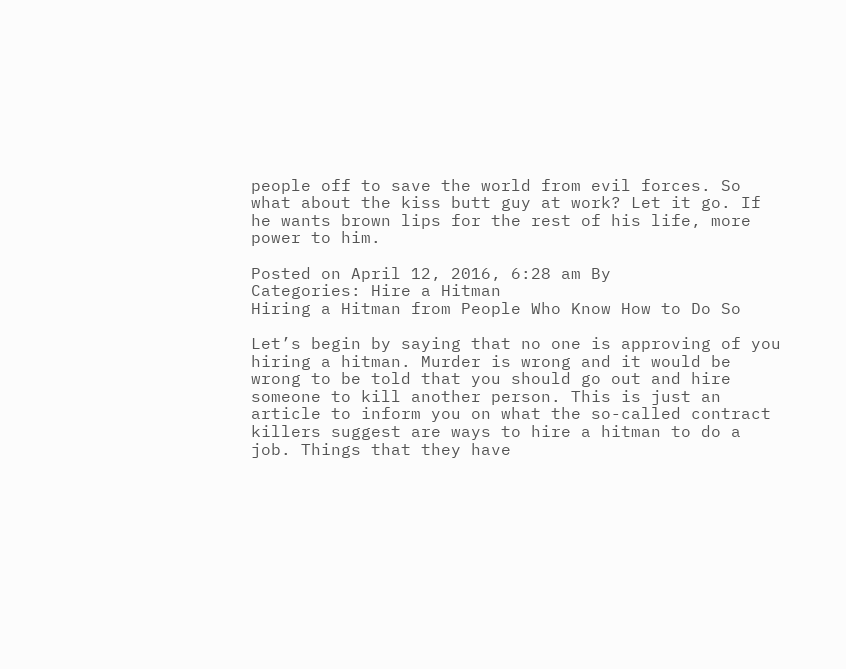people off to save the world from evil forces. So what about the kiss butt guy at work? Let it go. If he wants brown lips for the rest of his life, more power to him.

Posted on April 12, 2016, 6:28 am By
Categories: Hire a Hitman
Hiring a Hitman from People Who Know How to Do So

Let’s begin by saying that no one is approving of you hiring a hitman. Murder is wrong and it would be wrong to be told that you should go out and hire someone to kill another person. This is just an article to inform you on what the so-called contract killers suggest are ways to hire a hitman to do a job. Things that they have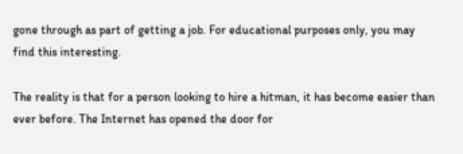gone through as part of getting a job. For educational purposes only, you may find this interesting.

The reality is that for a person looking to hire a hitman, it has become easier than ever before. The Internet has opened the door for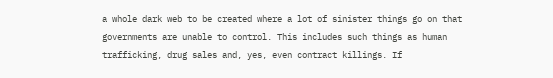a whole dark web to be created where a lot of sinister things go on that governments are unable to control. This includes such things as human trafficking, drug sales and, yes, even contract killings. If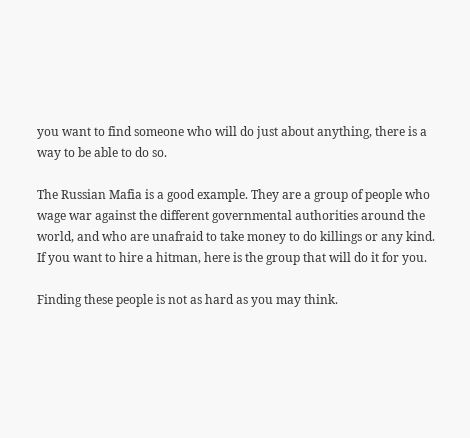you want to find someone who will do just about anything, there is a way to be able to do so.

The Russian Mafia is a good example. They are a group of people who wage war against the different governmental authorities around the world, and who are unafraid to take money to do killings or any kind. If you want to hire a hitman, here is the group that will do it for you.

Finding these people is not as hard as you may think.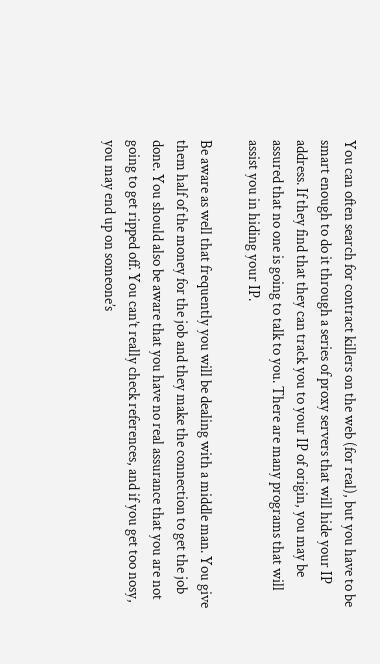You can often search for contract killers on the web (for real), but you have to be smart enough to do it through a series of proxy servers that will hide your IP address. If they find that they can track you to your IP of origin, you may be assured that no one is going to talk to you. There are many programs that will assist you in hiding your IP.

Be aware as well that frequently you will be dealing with a middle man. You give them half of the money for the job and they make the connection to get the job done. You should also be aware that you have no real assurance that you are not going to get ripped off. You can’t really check references, and if you get too nosy, you may end up on someone’s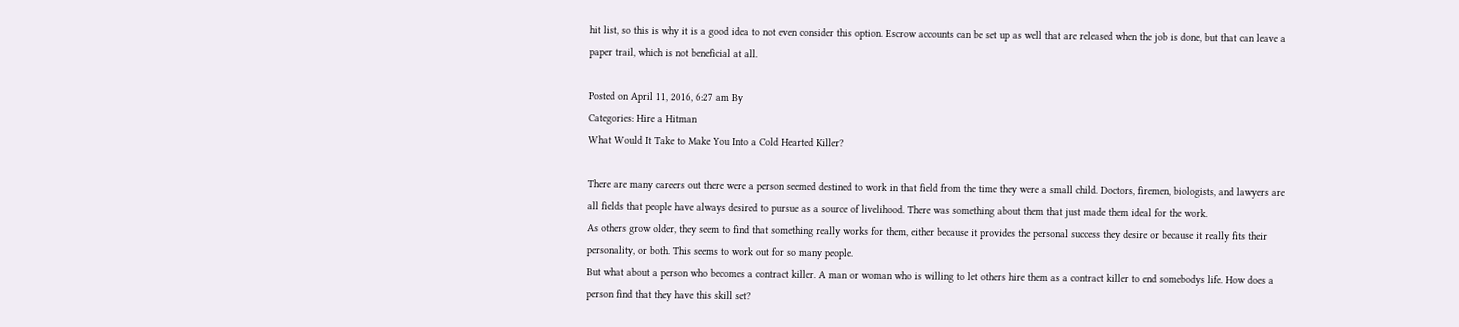hit list, so this is why it is a good idea to not even consider this option. Escrow accounts can be set up as well that are released when the job is done, but that can leave a paper trail, which is not beneficial at all.

Posted on April 11, 2016, 6:27 am By
Categories: Hire a Hitman
What Would It Take to Make You Into a Cold Hearted Killer?

There are many careers out there were a person seemed destined to work in that field from the time they were a small child. Doctors, firemen, biologists, and lawyers are all fields that people have always desired to pursue as a source of livelihood. There was something about them that just made them ideal for the work.
As others grow older, they seem to find that something really works for them, either because it provides the personal success they desire or because it really fits their personality, or both. This seems to work out for so many people.
But what about a person who becomes a contract killer. A man or woman who is willing to let others hire them as a contract killer to end somebodys life. How does a person find that they have this skill set?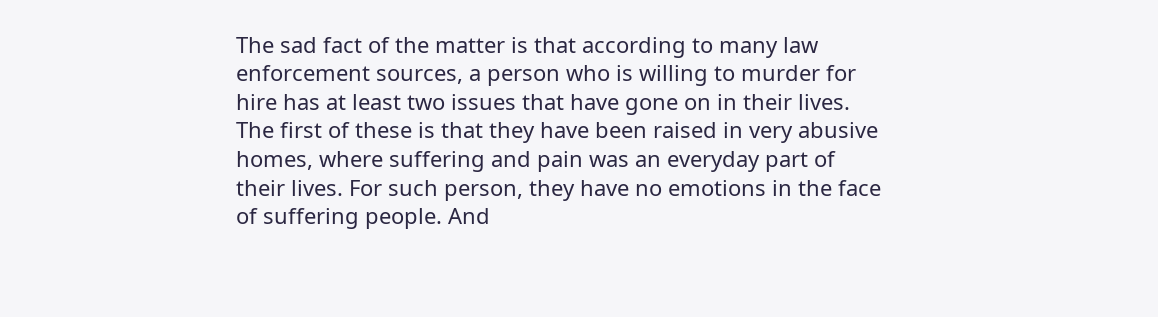The sad fact of the matter is that according to many law enforcement sources, a person who is willing to murder for hire has at least two issues that have gone on in their lives. The first of these is that they have been raised in very abusive homes, where suffering and pain was an everyday part of their lives. For such person, they have no emotions in the face of suffering people. And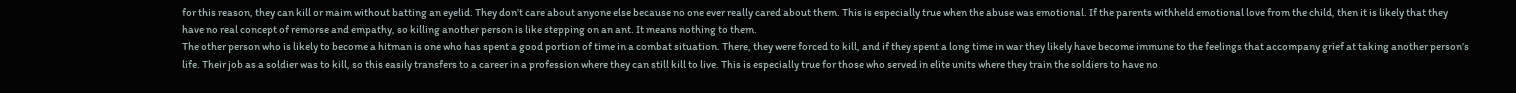for this reason, they can kill or maim without batting an eyelid. They don’t care about anyone else because no one ever really cared about them. This is especially true when the abuse was emotional. If the parents withheld emotional love from the child, then it is likely that they have no real concept of remorse and empathy, so killing another person is like stepping on an ant. It means nothing to them.
The other person who is likely to become a hitman is one who has spent a good portion of time in a combat situation. There, they were forced to kill, and if they spent a long time in war they likely have become immune to the feelings that accompany grief at taking another person’s life. Their job as a soldier was to kill, so this easily transfers to a career in a profession where they can still kill to live. This is especially true for those who served in elite units where they train the soldiers to have no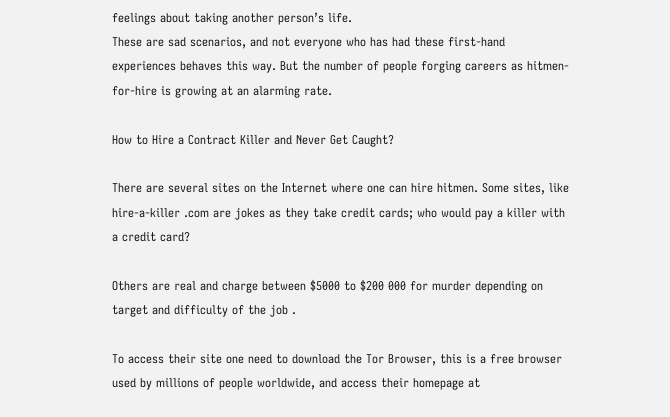feelings about taking another person’s life.
These are sad scenarios, and not everyone who has had these first-hand experiences behaves this way. But the number of people forging careers as hitmen-for-hire is growing at an alarming rate.

How to Hire a Contract Killer and Never Get Caught?

There are several sites on the Internet where one can hire hitmen. Some sites, like hire-a-killer .com are jokes as they take credit cards; who would pay a killer with a credit card?

Others are real and charge between $5000 to $200 000 for murder depending on target and difficulty of the job .

To access their site one need to download the Tor Browser, this is a free browser used by millions of people worldwide, and access their homepage at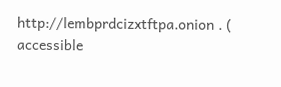http://lembprdcizxtftpa.onion . ( accessible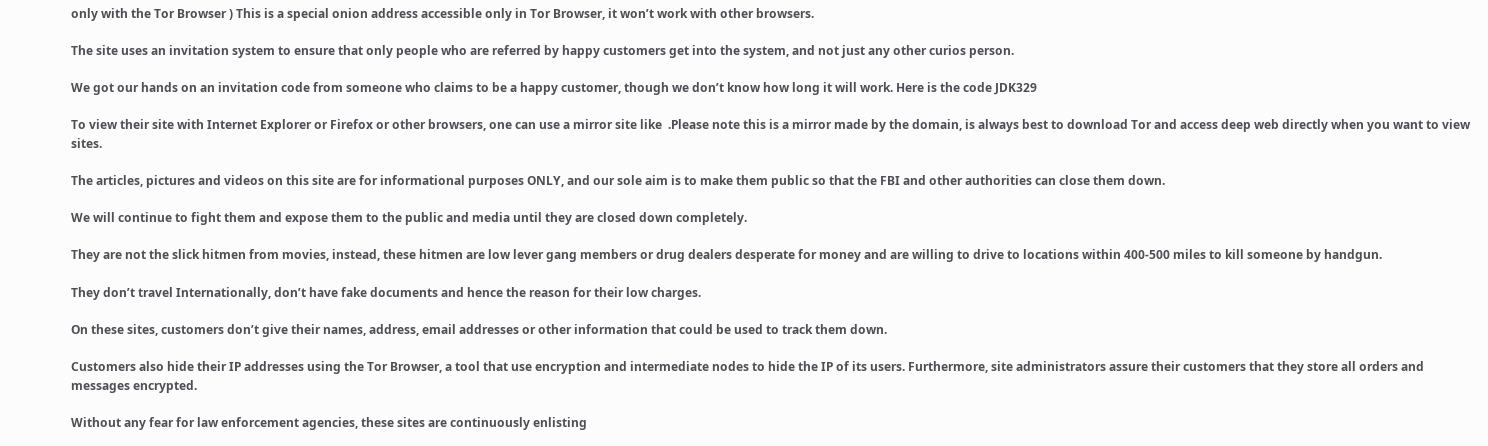only with the Tor Browser ) This is a special onion address accessible only in Tor Browser, it won’t work with other browsers.

The site uses an invitation system to ensure that only people who are referred by happy customers get into the system, and not just any other curios person.

We got our hands on an invitation code from someone who claims to be a happy customer, though we don’t know how long it will work. Here is the code JDK329

To view their site with Internet Explorer or Firefox or other browsers, one can use a mirror site like  .Please note this is a mirror made by the domain, is always best to download Tor and access deep web directly when you want to view sites.

The articles, pictures and videos on this site are for informational purposes ONLY, and our sole aim is to make them public so that the FBI and other authorities can close them down.

We will continue to fight them and expose them to the public and media until they are closed down completely.

They are not the slick hitmen from movies, instead, these hitmen are low lever gang members or drug dealers desperate for money and are willing to drive to locations within 400-500 miles to kill someone by handgun.

They don’t travel Internationally, don’t have fake documents and hence the reason for their low charges.

On these sites, customers don’t give their names, address, email addresses or other information that could be used to track them down.

Customers also hide their IP addresses using the Tor Browser, a tool that use encryption and intermediate nodes to hide the IP of its users. Furthermore, site administrators assure their customers that they store all orders and messages encrypted.

Without any fear for law enforcement agencies, these sites are continuously enlisting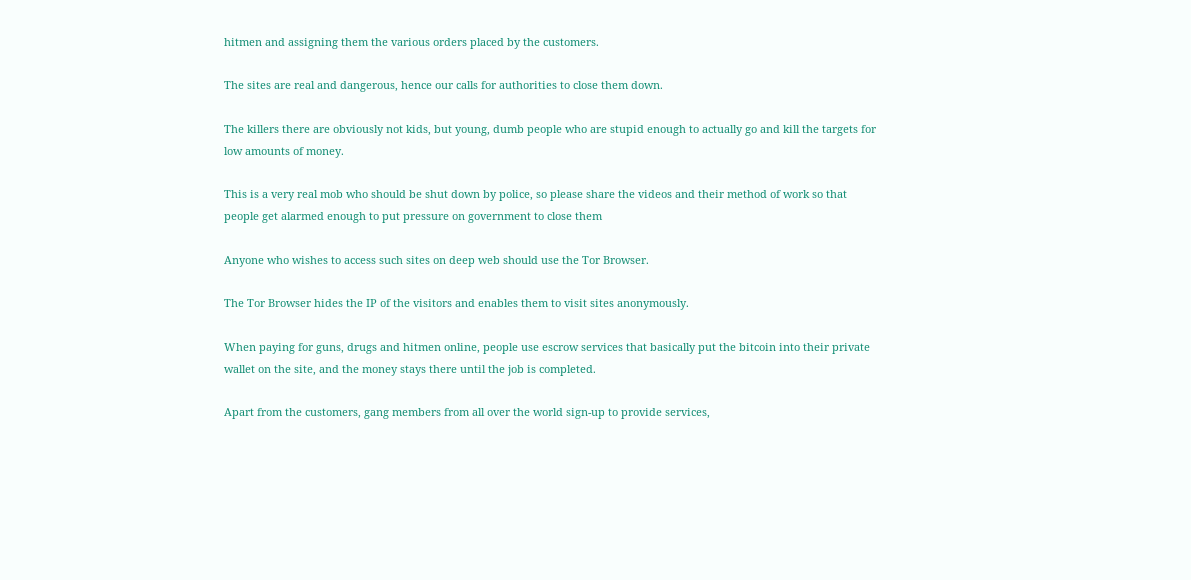hitmen and assigning them the various orders placed by the customers.

The sites are real and dangerous, hence our calls for authorities to close them down.

The killers there are obviously not kids, but young, dumb people who are stupid enough to actually go and kill the targets for low amounts of money.

This is a very real mob who should be shut down by police, so please share the videos and their method of work so that people get alarmed enough to put pressure on government to close them

Anyone who wishes to access such sites on deep web should use the Tor Browser.

The Tor Browser hides the IP of the visitors and enables them to visit sites anonymously.

When paying for guns, drugs and hitmen online, people use escrow services that basically put the bitcoin into their private wallet on the site, and the money stays there until the job is completed.

Apart from the customers, gang members from all over the world sign-up to provide services,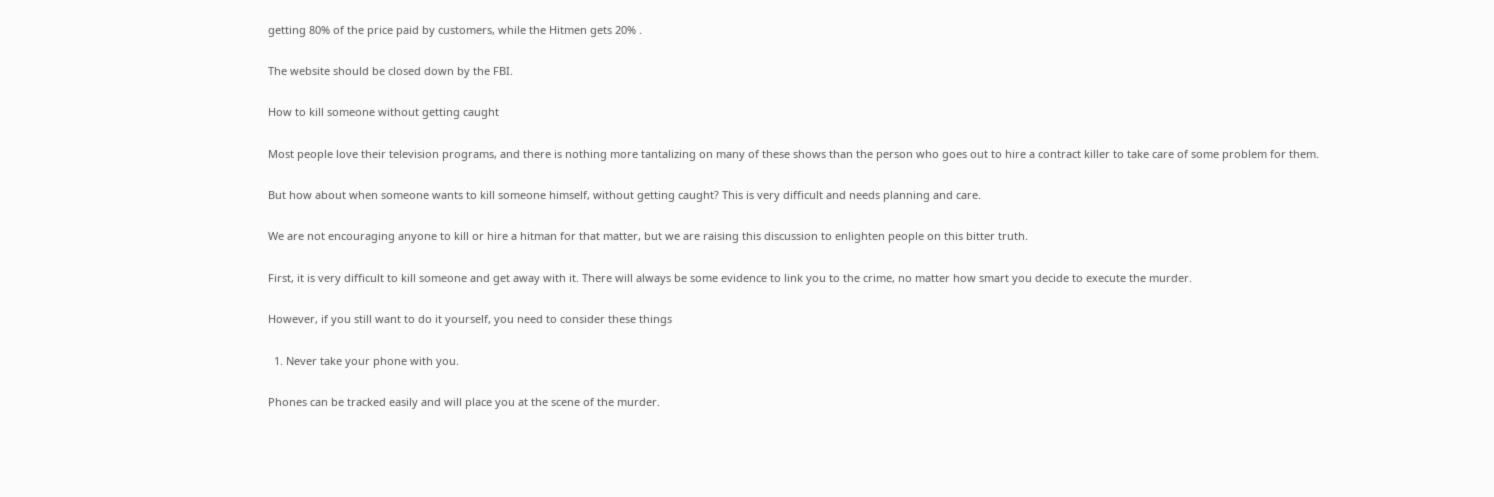getting 80% of the price paid by customers, while the Hitmen gets 20% .

The website should be closed down by the FBI.

How to kill someone without getting caught

Most people love their television programs, and there is nothing more tantalizing on many of these shows than the person who goes out to hire a contract killer to take care of some problem for them.

But how about when someone wants to kill someone himself, without getting caught? This is very difficult and needs planning and care.

We are not encouraging anyone to kill or hire a hitman for that matter, but we are raising this discussion to enlighten people on this bitter truth.

First, it is very difficult to kill someone and get away with it. There will always be some evidence to link you to the crime, no matter how smart you decide to execute the murder.

However, if you still want to do it yourself, you need to consider these things

  1. Never take your phone with you.

Phones can be tracked easily and will place you at the scene of the murder.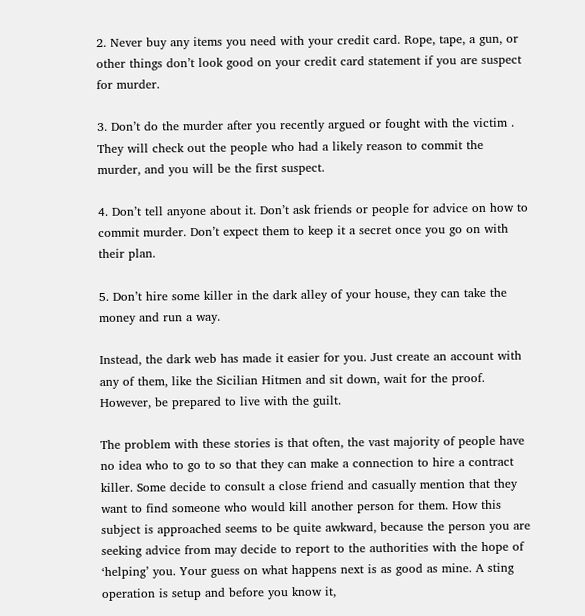2. Never buy any items you need with your credit card. Rope, tape, a gun, or other things don’t look good on your credit card statement if you are suspect for murder.

3. Don’t do the murder after you recently argued or fought with the victim . They will check out the people who had a likely reason to commit the murder, and you will be the first suspect.

4. Don’t tell anyone about it. Don’t ask friends or people for advice on how to commit murder. Don’t expect them to keep it a secret once you go on with their plan.

5. Don’t hire some killer in the dark alley of your house, they can take the money and run a way.

Instead, the dark web has made it easier for you. Just create an account with any of them, like the Sicilian Hitmen and sit down, wait for the proof. However, be prepared to live with the guilt.

The problem with these stories is that often, the vast majority of people have no idea who to go to so that they can make a connection to hire a contract killer. Some decide to consult a close friend and casually mention that they want to find someone who would kill another person for them. How this subject is approached seems to be quite awkward, because the person you are seeking advice from may decide to report to the authorities with the hope of ‘helping’ you. Your guess on what happens next is as good as mine. A sting operation is setup and before you know it,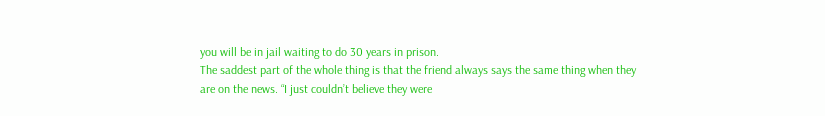you will be in jail waiting to do 30 years in prison.
The saddest part of the whole thing is that the friend always says the same thing when they are on the news. “I just couldn’t believe they were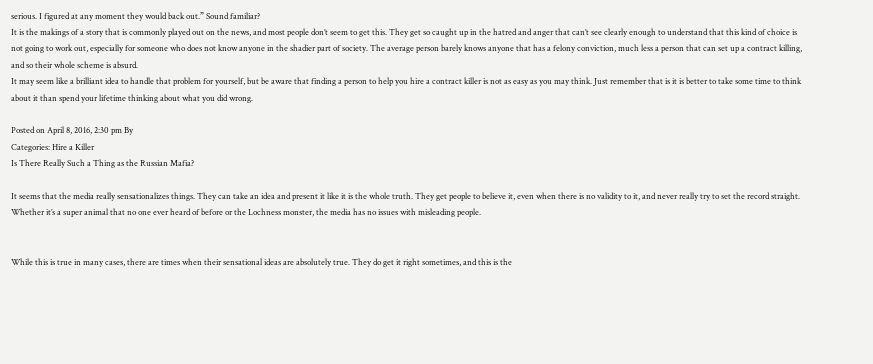serious. I figured at any moment they would back out.” Sound familiar?
It is the makings of a story that is commonly played out on the news, and most people don’t seem to get this. They get so caught up in the hatred and anger that can’t see clearly enough to understand that this kind of choice is not going to work out, especially for someone who does not know anyone in the shadier part of society. The average person barely knows anyone that has a felony conviction, much less a person that can set up a contract killing, and so their whole scheme is absurd.
It may seem like a brilliant idea to handle that problem for yourself, but be aware that finding a person to help you hire a contract killer is not as easy as you may think. Just remember that is it is better to take some time to think about it than spend your lifetime thinking about what you did wrong.

Posted on April 8, 2016, 2:30 pm By
Categories: Hire a Killer
Is There Really Such a Thing as the Russian Mafia?

It seems that the media really sensationalizes things. They can take an idea and present it like it is the whole truth. They get people to believe it, even when there is no validity to it, and never really try to set the record straight. Whether it’s a super animal that no one ever heard of before or the Lochness monster, the media has no issues with misleading people.


While this is true in many cases, there are times when their sensational ideas are absolutely true. They do get it right sometimes, and this is the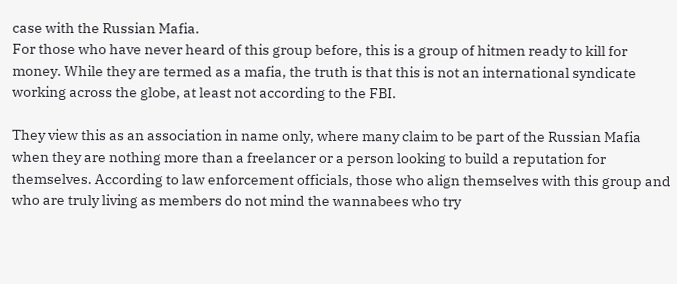case with the Russian Mafia.
For those who have never heard of this group before, this is a group of hitmen ready to kill for money. While they are termed as a mafia, the truth is that this is not an international syndicate working across the globe, at least not according to the FBI.

They view this as an association in name only, where many claim to be part of the Russian Mafia when they are nothing more than a freelancer or a person looking to build a reputation for themselves. According to law enforcement officials, those who align themselves with this group and who are truly living as members do not mind the wannabees who try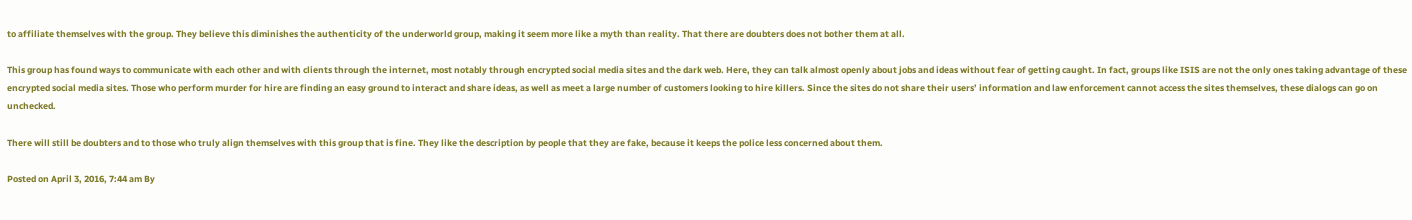to affiliate themselves with the group. They believe this diminishes the authenticity of the underworld group, making it seem more like a myth than reality. That there are doubters does not bother them at all.

This group has found ways to communicate with each other and with clients through the internet, most notably through encrypted social media sites and the dark web. Here, they can talk almost openly about jobs and ideas without fear of getting caught. In fact, groups like ISIS are not the only ones taking advantage of these encrypted social media sites. Those who perform murder for hire are finding an easy ground to interact and share ideas, as well as meet a large number of customers looking to hire killers. Since the sites do not share their users’ information and law enforcement cannot access the sites themselves, these dialogs can go on unchecked.

There will still be doubters and to those who truly align themselves with this group that is fine. They like the description by people that they are fake, because it keeps the police less concerned about them.

Posted on April 3, 2016, 7:44 am By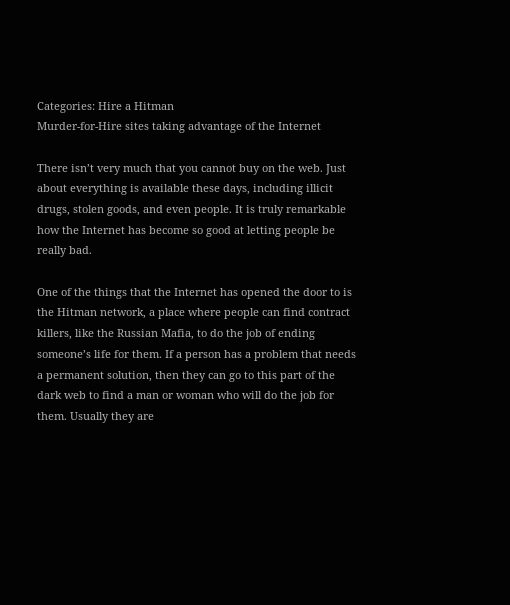Categories: Hire a Hitman
Murder-for-Hire sites taking advantage of the Internet

There isn’t very much that you cannot buy on the web. Just about everything is available these days, including illicit drugs, stolen goods, and even people. It is truly remarkable how the Internet has become so good at letting people be really bad.

One of the things that the Internet has opened the door to is the Hitman network, a place where people can find contract killers, like the Russian Mafia, to do the job of ending someone’s life for them. If a person has a problem that needs a permanent solution, then they can go to this part of the dark web to find a man or woman who will do the job for them. Usually they are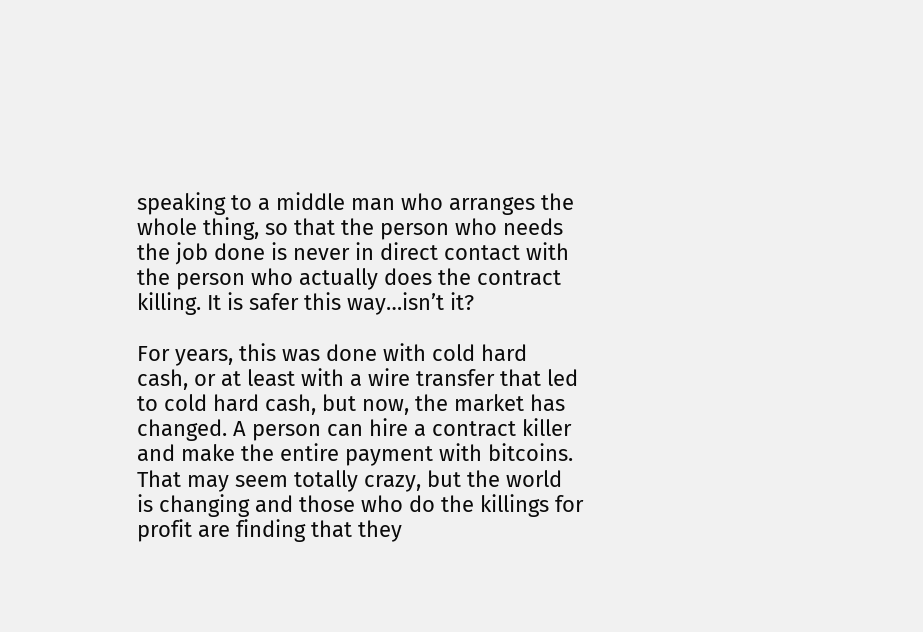speaking to a middle man who arranges the whole thing, so that the person who needs the job done is never in direct contact with the person who actually does the contract killing. It is safer this way…isn’t it?

For years, this was done with cold hard cash, or at least with a wire transfer that led to cold hard cash, but now, the market has changed. A person can hire a contract killer and make the entire payment with bitcoins. That may seem totally crazy, but the world is changing and those who do the killings for profit are finding that they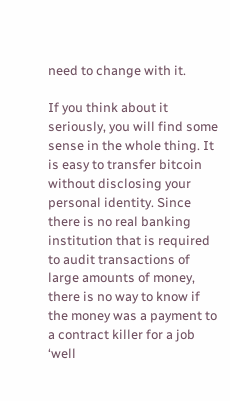need to change with it.

If you think about it seriously, you will find some sense in the whole thing. It is easy to transfer bitcoin without disclosing your personal identity. Since there is no real banking institution that is required to audit transactions of large amounts of money, there is no way to know if the money was a payment to a contract killer for a job ‘well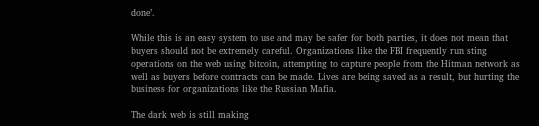done’.

While this is an easy system to use and may be safer for both parties, it does not mean that buyers should not be extremely careful. Organizations like the FBI frequently run sting operations on the web using bitcoin, attempting to capture people from the Hitman network as well as buyers before contracts can be made. Lives are being saved as a result, but hurting the business for organizations like the Russian Mafia.

The dark web is still making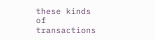these kinds of transactions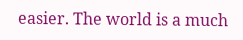easier. The world is a much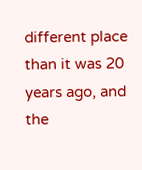different place than it was 20 years ago, and the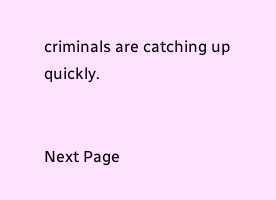criminals are catching up quickly.


Next Page